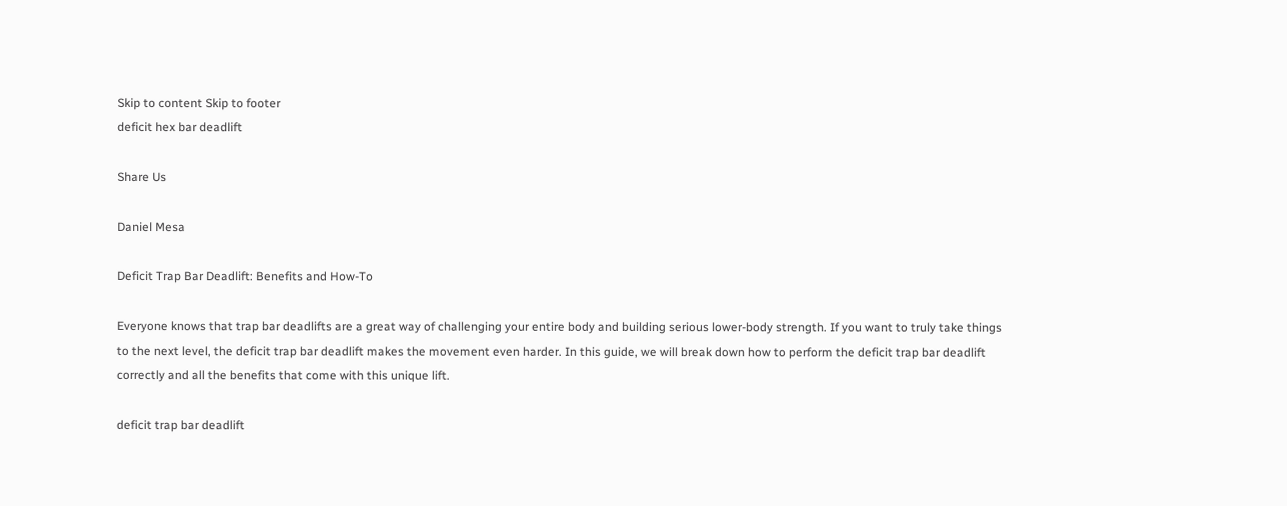Skip to content Skip to footer
deficit hex bar deadlift

Share Us

Daniel Mesa

Deficit Trap Bar Deadlift: Benefits and How-To

Everyone knows that trap bar deadlifts are a great way of challenging your entire body and building serious lower-body strength. If you want to truly take things to the next level, the deficit trap bar deadlift makes the movement even harder. In this guide, we will break down how to perform the deficit trap bar deadlift correctly and all the benefits that come with this unique lift.

deficit trap bar deadlift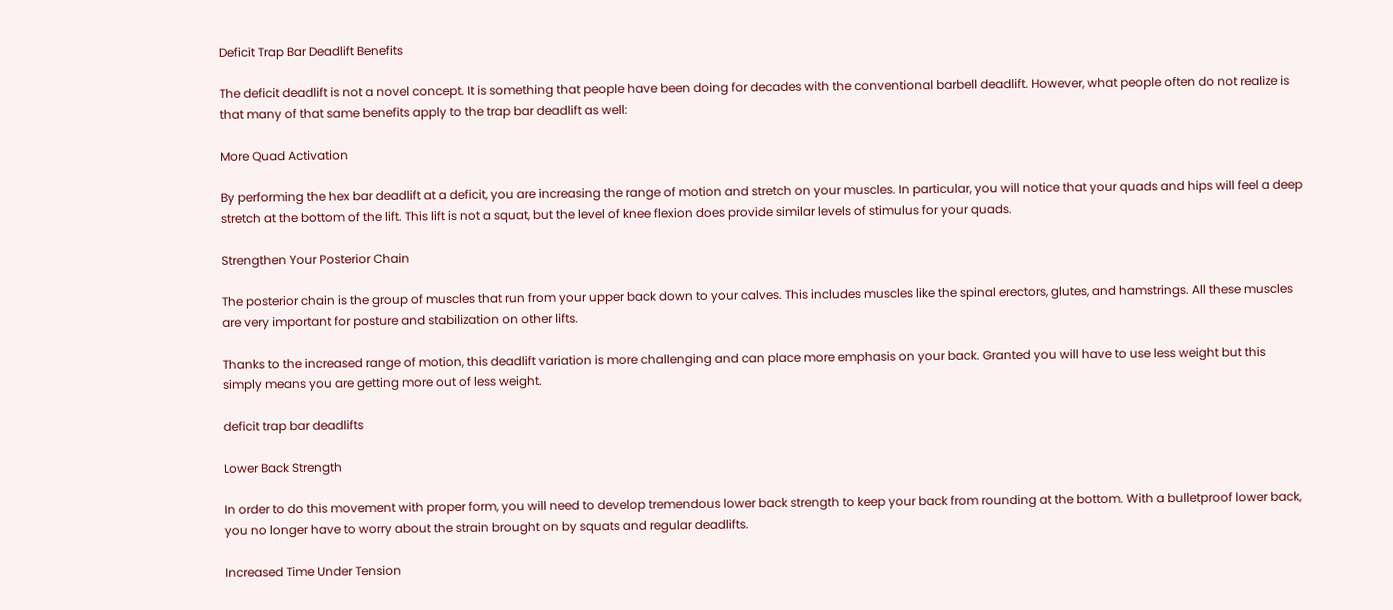Deficit Trap Bar Deadlift Benefits

The deficit deadlift is not a novel concept. It is something that people have been doing for decades with the conventional barbell deadlift. However, what people often do not realize is that many of that same benefits apply to the trap bar deadlift as well:

More Quad Activation

By performing the hex bar deadlift at a deficit, you are increasing the range of motion and stretch on your muscles. In particular, you will notice that your quads and hips will feel a deep stretch at the bottom of the lift. This lift is not a squat, but the level of knee flexion does provide similar levels of stimulus for your quads.

Strengthen Your Posterior Chain

The posterior chain is the group of muscles that run from your upper back down to your calves. This includes muscles like the spinal erectors, glutes, and hamstrings. All these muscles are very important for posture and stabilization on other lifts.

Thanks to the increased range of motion, this deadlift variation is more challenging and can place more emphasis on your back. Granted you will have to use less weight but this simply means you are getting more out of less weight.

deficit trap bar deadlifts

Lower Back Strength

In order to do this movement with proper form, you will need to develop tremendous lower back strength to keep your back from rounding at the bottom. With a bulletproof lower back, you no longer have to worry about the strain brought on by squats and regular deadlifts.

Increased Time Under Tension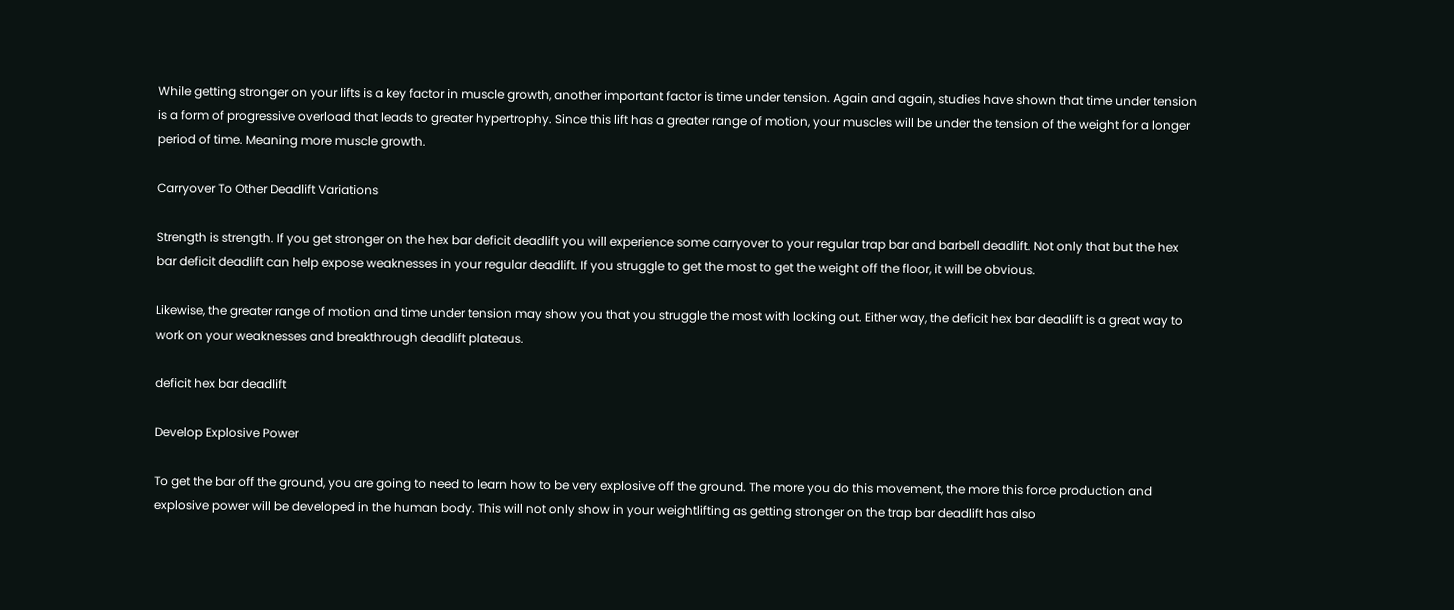While getting stronger on your lifts is a key factor in muscle growth, another important factor is time under tension. Again and again, studies have shown that time under tension is a form of progressive overload that leads to greater hypertrophy. Since this lift has a greater range of motion, your muscles will be under the tension of the weight for a longer period of time. Meaning more muscle growth.

Carryover To Other Deadlift Variations

Strength is strength. If you get stronger on the hex bar deficit deadlift you will experience some carryover to your regular trap bar and barbell deadlift. Not only that but the hex bar deficit deadlift can help expose weaknesses in your regular deadlift. If you struggle to get the most to get the weight off the floor, it will be obvious.

Likewise, the greater range of motion and time under tension may show you that you struggle the most with locking out. Either way, the deficit hex bar deadlift is a great way to work on your weaknesses and breakthrough deadlift plateaus.

deficit hex bar deadlift

Develop Explosive Power

To get the bar off the ground, you are going to need to learn how to be very explosive off the ground. The more you do this movement, the more this force production and explosive power will be developed in the human body. This will not only show in your weightlifting as getting stronger on the trap bar deadlift has also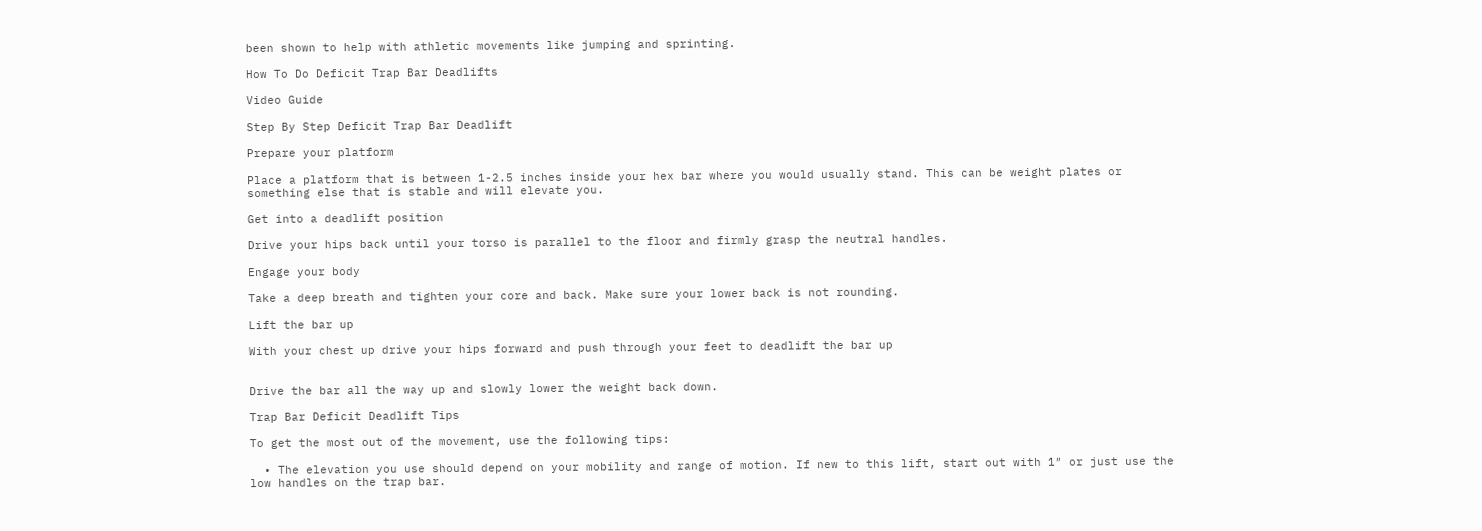been shown to help with athletic movements like jumping and sprinting.

How To Do Deficit Trap Bar Deadlifts

Video Guide

Step By Step Deficit Trap Bar Deadlift

Prepare your platform

Place a platform that is between 1-2.5 inches inside your hex bar where you would usually stand. This can be weight plates or something else that is stable and will elevate you.

Get into a deadlift position

Drive your hips back until your torso is parallel to the floor and firmly grasp the neutral handles.

Engage your body

Take a deep breath and tighten your core and back. Make sure your lower back is not rounding.

Lift the bar up

With your chest up drive your hips forward and push through your feet to deadlift the bar up


Drive the bar all the way up and slowly lower the weight back down.

Trap Bar Deficit Deadlift Tips

To get the most out of the movement, use the following tips:

  • The elevation you use should depend on your mobility and range of motion. If new to this lift, start out with 1″ or just use the low handles on the trap bar.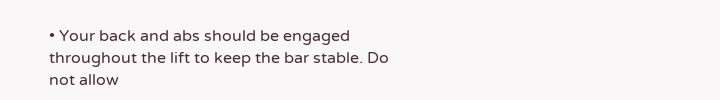• Your back and abs should be engaged throughout the lift to keep the bar stable. Do not allow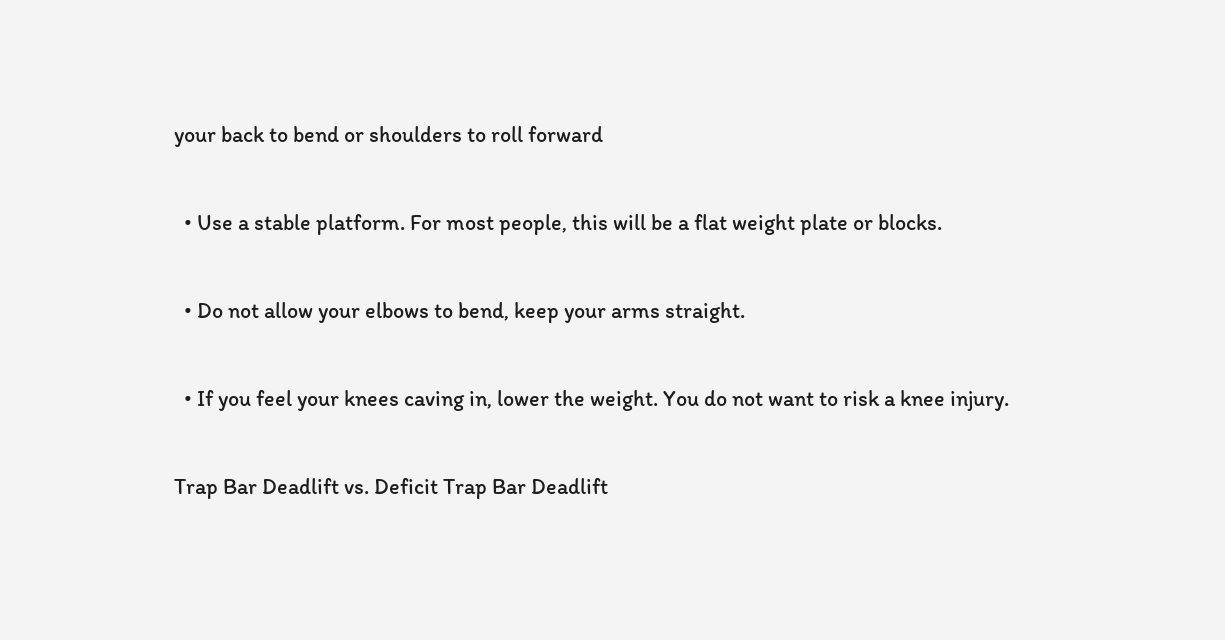your back to bend or shoulders to roll forward

  • Use a stable platform. For most people, this will be a flat weight plate or blocks.

  • Do not allow your elbows to bend, keep your arms straight.

  • If you feel your knees caving in, lower the weight. You do not want to risk a knee injury.

Trap Bar Deadlift vs. Deficit Trap Bar Deadlift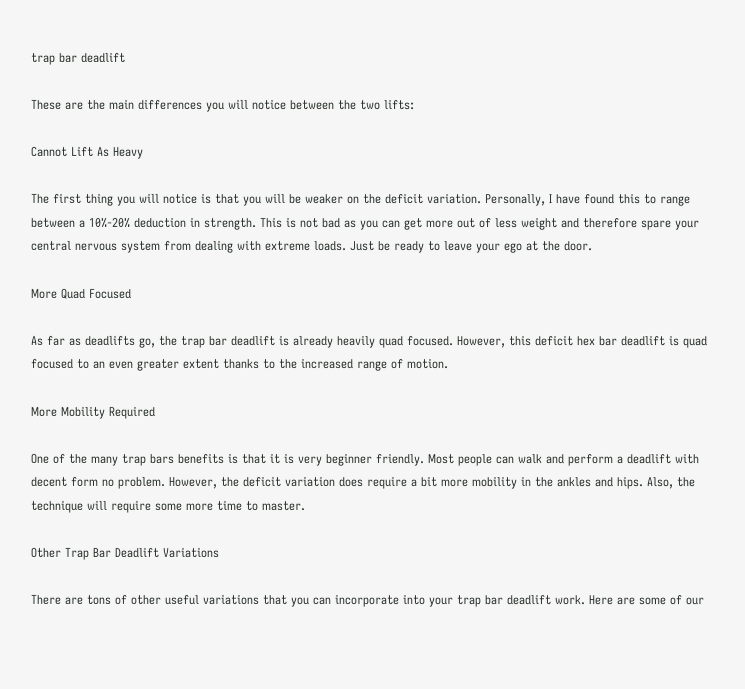trap bar deadlift

These are the main differences you will notice between the two lifts:

Cannot Lift As Heavy

The first thing you will notice is that you will be weaker on the deficit variation. Personally, I have found this to range between a 10%-20% deduction in strength. This is not bad as you can get more out of less weight and therefore spare your central nervous system from dealing with extreme loads. Just be ready to leave your ego at the door.

More Quad Focused

As far as deadlifts go, the trap bar deadlift is already heavily quad focused. However, this deficit hex bar deadlift is quad focused to an even greater extent thanks to the increased range of motion.

More Mobility Required

One of the many trap bars benefits is that it is very beginner friendly. Most people can walk and perform a deadlift with decent form no problem. However, the deficit variation does require a bit more mobility in the ankles and hips. Also, the technique will require some more time to master.

Other Trap Bar Deadlift Variations

There are tons of other useful variations that you can incorporate into your trap bar deadlift work. Here are some of our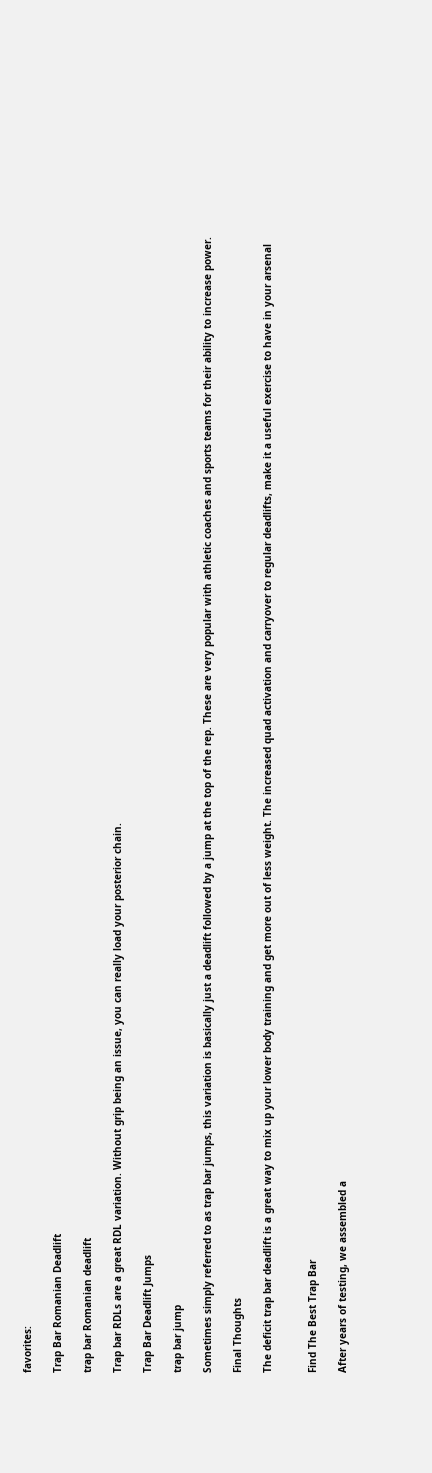favorites:

Trap Bar Romanian Deadlift

trap bar Romanian deadlift

Trap bar RDLs are a great RDL variation. Without grip being an issue, you can really load your posterior chain.

Trap Bar Deadlift Jumps

trap bar jump

Sometimes simply referred to as trap bar jumps, this variation is basically just a deadlift followed by a jump at the top of the rep. These are very popular with athletic coaches and sports teams for their ability to increase power.

Final Thoughts

The deficit trap bar deadlift is a great way to mix up your lower body training and get more out of less weight. The increased quad activation and carryover to regular deadlifts, make it a useful exercise to have in your arsenal


Find The Best Trap Bar

After years of testing, we assembled a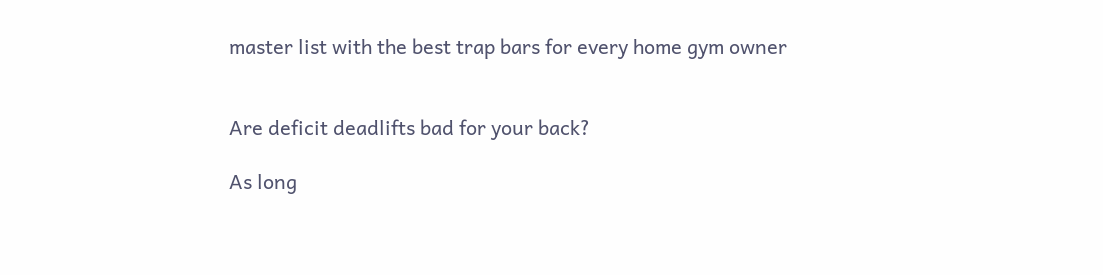master list with the best trap bars for every home gym owner


Are deficit deadlifts bad for your back?

As long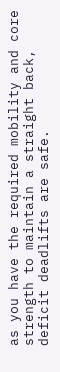as you have the required mobility and core strength to maintain a straight back, deficit deadlifts are safe.